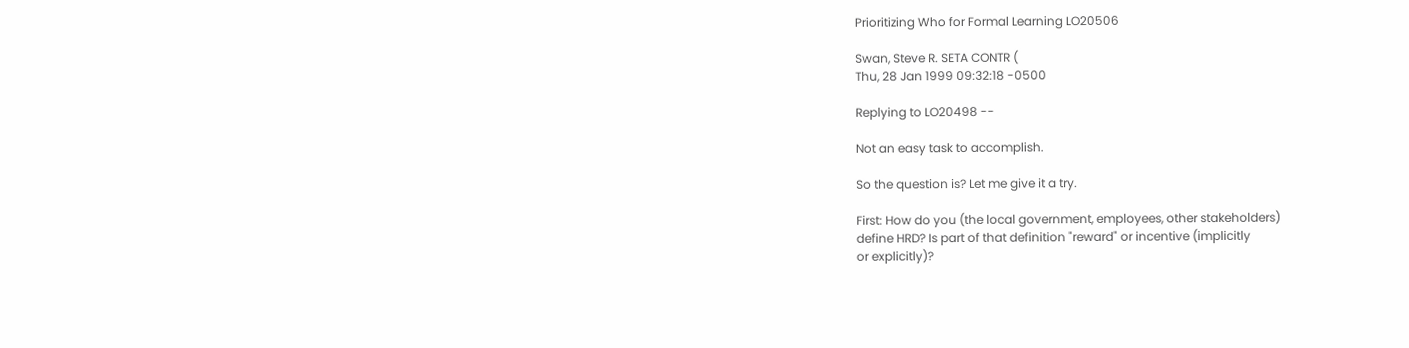Prioritizing Who for Formal Learning LO20506

Swan, Steve R. SETA CONTR (
Thu, 28 Jan 1999 09:32:18 -0500

Replying to LO20498 --

Not an easy task to accomplish.

So the question is? Let me give it a try.

First: How do you (the local government, employees, other stakeholders)
define HRD? Is part of that definition "reward" or incentive (implicitly
or explicitly)?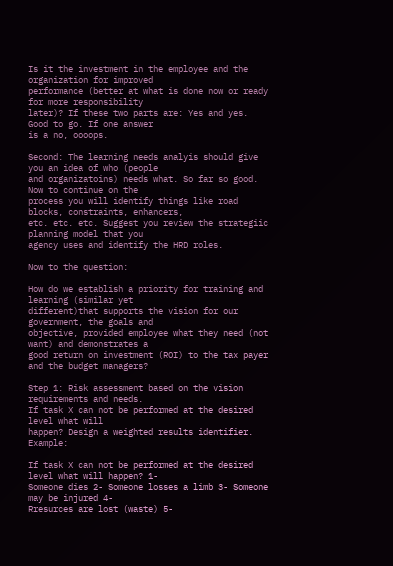Is it the investment in the employee and the organization for improved
performance (better at what is done now or ready for more responsibility
later)? If these two parts are: Yes and yes. Good to go. If one answer
is a no, oooops.

Second: The learning needs analyis should give you an idea of who (people
and organizatoins) needs what. So far so good. Now to continue on the
process you will identify things like road blocks, constraints, enhancers,
etc. etc. etc. Suggest you review the strategiic planning model that you
agency uses and identify the HRD roles.

Now to the question:

How do we establish a priority for training and learning (similar yet
different)that supports the vision for our government, the goals and
objective, provided employee what they need (not want) and demonstrates a
good return on investment (ROI) to the tax payer and the budget managers?

Step 1: Risk assessment based on the vision requirements and needs.
If task X can not be performed at the desired level what will
happen? Design a weighted results identifier. Example:

If task X can not be performed at the desired level what will happen? 1-
Someone dies 2- Someone losses a limb 3- Someone may be injured 4-
Rresurces are lost (waste) 5-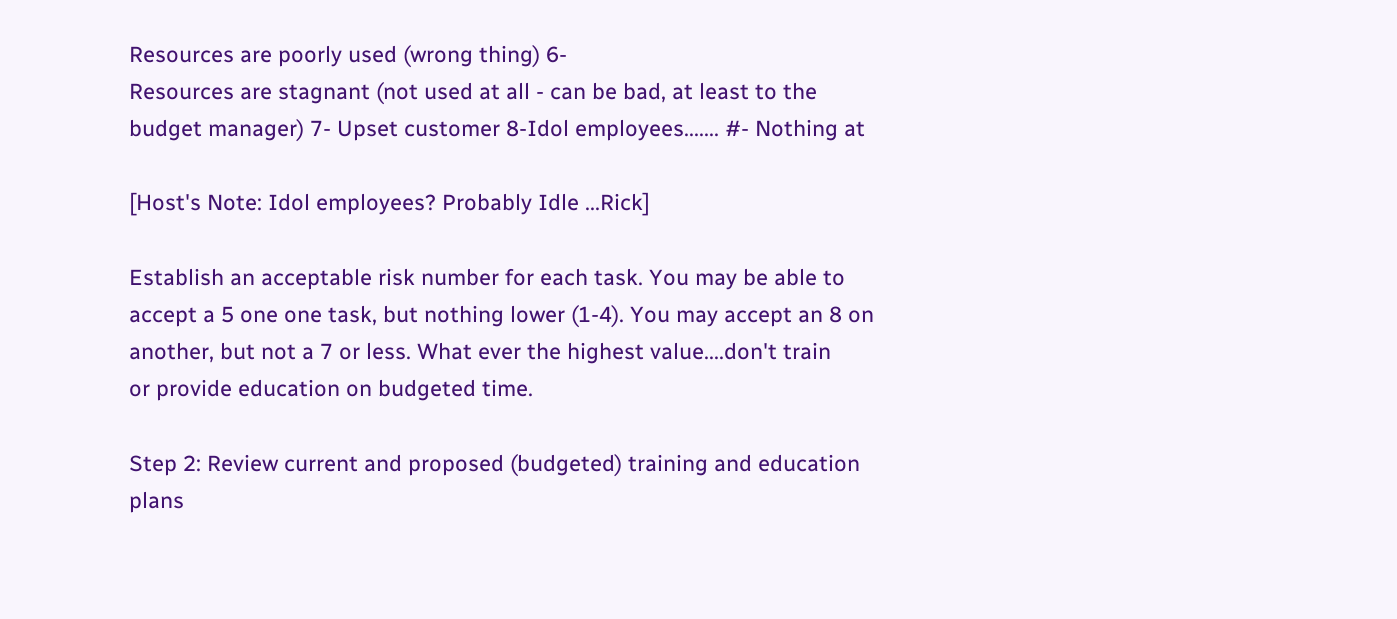Resources are poorly used (wrong thing) 6-
Resources are stagnant (not used at all - can be bad, at least to the
budget manager) 7- Upset customer 8-Idol employees....... #- Nothing at

[Host's Note: Idol employees? Probably Idle ...Rick]

Establish an acceptable risk number for each task. You may be able to
accept a 5 one one task, but nothing lower (1-4). You may accept an 8 on
another, but not a 7 or less. What ever the highest value....don't train
or provide education on budgeted time.

Step 2: Review current and proposed (budgeted) training and education
plans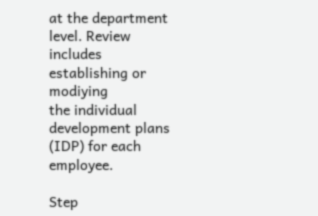at the department level. Review includes establishing or modiying
the individual development plans (IDP) for each employee.

Step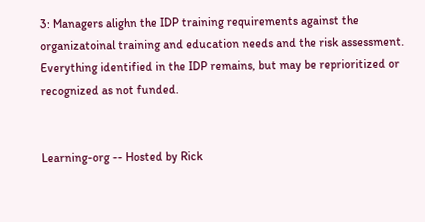3: Managers alighn the IDP training requirements against the
organizatoinal training and education needs and the risk assessment.
Everything identified in the IDP remains, but may be reprioritized or
recognized as not funded.


Learning-org -- Hosted by Rick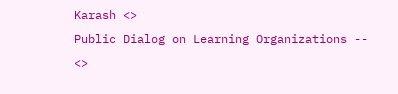Karash <>
Public Dialog on Learning Organizations -- <>